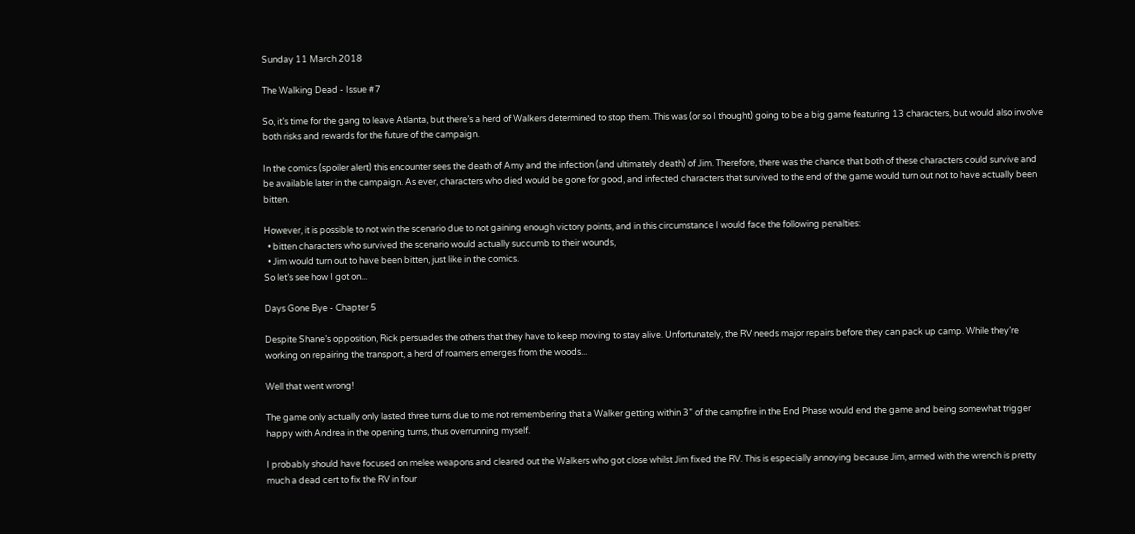Sunday 11 March 2018

The Walking Dead - Issue #7

So, it’s time for the gang to leave Atlanta, but there’s a herd of Walkers determined to stop them. This was (or so I thought) going to be a big game featuring 13 characters, but would also involve both risks and rewards for the future of the campaign.

In the comics (spoiler alert) this encounter sees the death of Amy and the infection (and ultimately death) of Jim. Therefore, there was the chance that both of these characters could survive and be available later in the campaign. As ever, characters who died would be gone for good, and infected characters that survived to the end of the game would turn out not to have actually been bitten.

However, it is possible to not win the scenario due to not gaining enough victory points, and in this circumstance I would face the following penalties:
  • bitten characters who survived the scenario would actually succumb to their wounds,
  • Jim would turn out to have been bitten, just like in the comics.
So let’s see how I got on...

Days Gone Bye - Chapter 5

Despite Shane’s opposition, Rick persuades the others that they have to keep moving to stay alive. Unfortunately, the RV needs major repairs before they can pack up camp. While they’re working on repairing the transport, a herd of roamers emerges from the woods...

Well that went wrong!

The game only actually only lasted three turns due to me not remembering that a Walker getting within 3” of the campfire in the End Phase would end the game and being somewhat trigger happy with Andrea in the opening turns, thus overrunning myself.

I probably should have focused on melee weapons and cleared out the Walkers who got close whilst Jim fixed the RV. This is especially annoying because Jim, armed with the wrench is pretty much a dead cert to fix the RV in four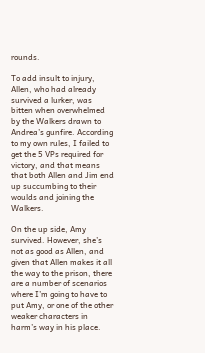rounds.

To add insult to injury, Allen, who had already survived a lurker, was bitten when overwhelmed by the Walkers drawn to Andrea’s gunfire. According to my own rules, I failed to get the 5 VPs required for victory, and that means that both Allen and Jim end up succumbing to their woulds and joining the Walkers.

On the up side, Amy survived. However, she’s not as good as Allen, and given that Allen makes it all the way to the prison, there are a number of scenarios where I’m going to have to put Amy, or one of the other weaker characters in harm’s way in his place.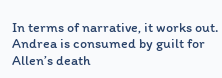In terms of narrative, it works out. Andrea is consumed by guilt for Allen’s death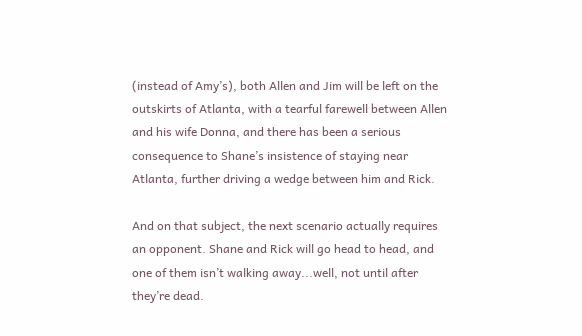(instead of Amy’s), both Allen and Jim will be left on the outskirts of Atlanta, with a tearful farewell between Allen and his wife Donna, and there has been a serious consequence to Shane’s insistence of staying near Atlanta, further driving a wedge between him and Rick.

And on that subject, the next scenario actually requires an opponent. Shane and Rick will go head to head, and one of them isn’t walking away...well, not until after they’re dead.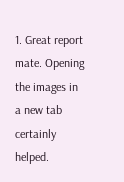1. Great report mate. Opening the images in a new tab certainly helped.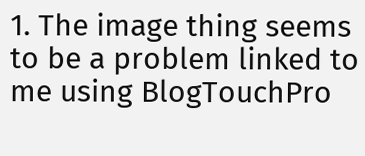1. The image thing seems to be a problem linked to me using BlogTouchPro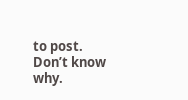to post. Don’t know why.